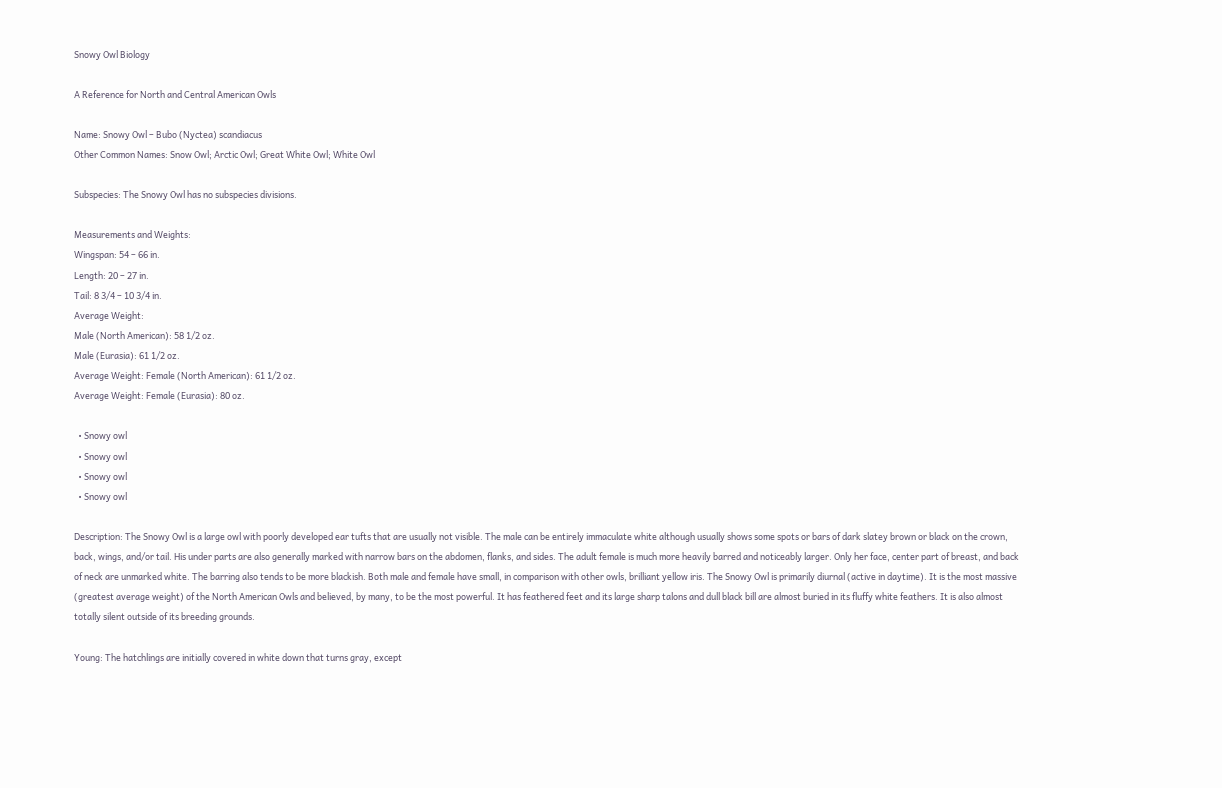Snowy Owl Biology

A Reference for North and Central American Owls

Name: Snowy Owl – Bubo (Nyctea) scandiacus
Other Common Names: Snow Owl; Arctic Owl; Great White Owl; White Owl

Subspecies: The Snowy Owl has no subspecies divisions.

Measurements and Weights:
Wingspan: 54 – 66 in.
Length: 20 – 27 in.
Tail: 8 3/4 – 10 3/4 in.
Average Weight:
Male (North American): 58 1/2 oz.
Male (Eurasia): 61 1/2 oz.
Average Weight: Female (North American): 61 1/2 oz.
Average Weight: Female (Eurasia): 80 oz.

  • Snowy owl
  • Snowy owl
  • Snowy owl
  • Snowy owl

Description: The Snowy Owl is a large owl with poorly developed ear tufts that are usually not visible. The male can be entirely immaculate white although usually shows some spots or bars of dark slatey brown or black on the crown, back, wings, and/or tail. His under parts are also generally marked with narrow bars on the abdomen, flanks, and sides. The adult female is much more heavily barred and noticeably larger. Only her face, center part of breast, and back of neck are unmarked white. The barring also tends to be more blackish. Both male and female have small, in comparison with other owls, brilliant yellow iris. The Snowy Owl is primarily diurnal (active in daytime). It is the most massive (greatest average weight) of the North American Owls and believed, by many, to be the most powerful. It has feathered feet and its large sharp talons and dull black bill are almost buried in its fluffy white feathers. It is also almost totally silent outside of its breeding grounds.

Young: The hatchlings are initially covered in white down that turns gray, except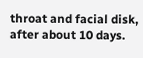throat and facial disk, after about 10 days.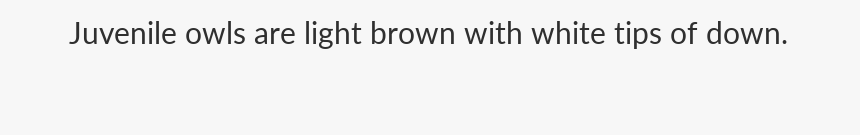Juvenile owls are light brown with white tips of down.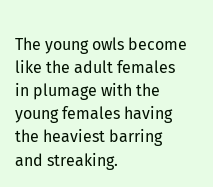The young owls become like the adult females in plumage with the young females having the heaviest barring and streaking.